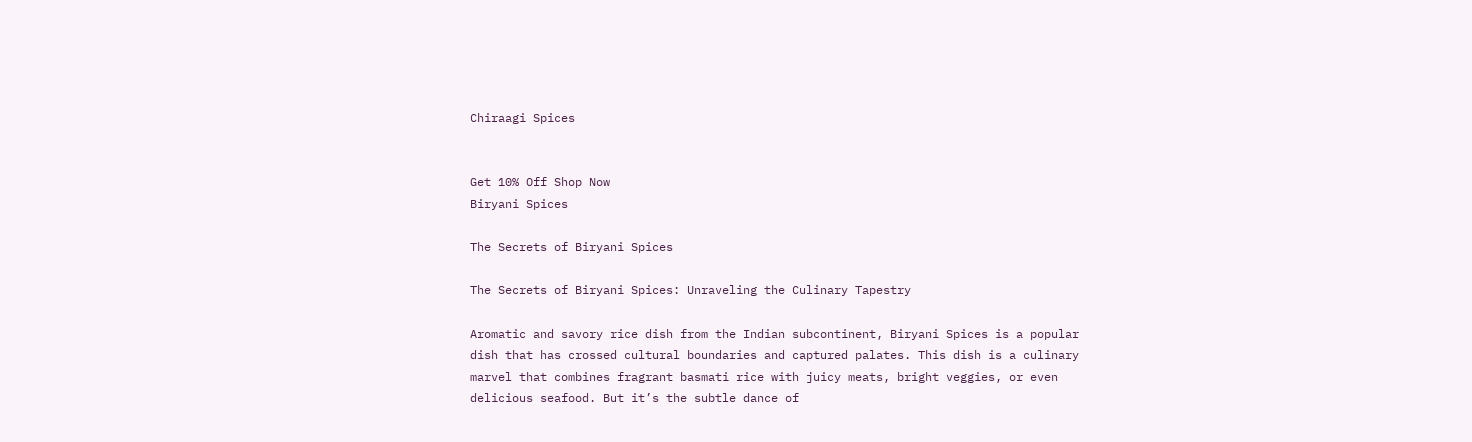Chiraagi Spices


Get 10% Off Shop Now
Biryani Spices

The Secrets of Biryani Spices

The Secrets of Biryani Spices: Unraveling the Culinary Tapestry

Aromatic and savory rice dish from the Indian subcontinent, Biryani Spices is a popular dish that has crossed cultural boundaries and captured palates. This dish is a culinary marvel that combines fragrant basmati rice with juicy meats, bright veggies, or even delicious seafood. But it’s the subtle dance of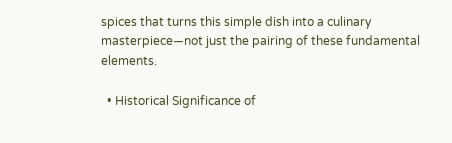spices that turns this simple dish into a culinary masterpiece—not just the pairing of these fundamental elements.

  • Historical Significance of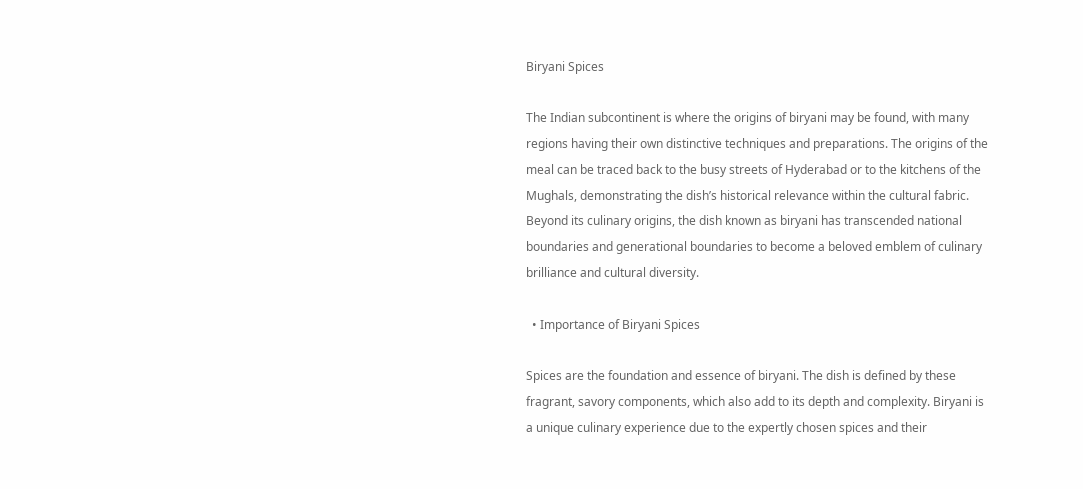Biryani Spices

The Indian subcontinent is where the origins of biryani may be found, with many regions having their own distinctive techniques and preparations. The origins of the meal can be traced back to the busy streets of Hyderabad or to the kitchens of the Mughals, demonstrating the dish’s historical relevance within the cultural fabric. Beyond its culinary origins, the dish known as biryani has transcended national boundaries and generational boundaries to become a beloved emblem of culinary brilliance and cultural diversity.

  • Importance of Biryani Spices

Spices are the foundation and essence of biryani. The dish is defined by these fragrant, savory components, which also add to its depth and complexity. Biryani is a unique culinary experience due to the expertly chosen spices and their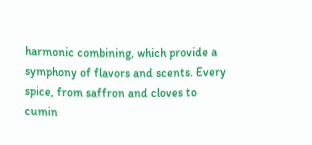harmonic combining, which provide a symphony of flavors and scents. Every spice, from saffron and cloves to cumin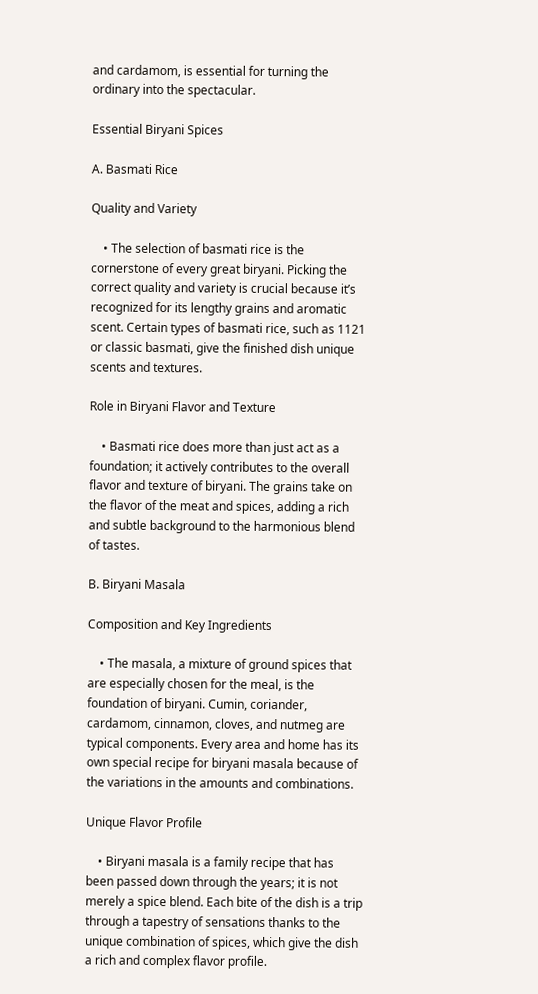and cardamom, is essential for turning the ordinary into the spectacular.

Essential Biryani Spices

A. Basmati Rice

Quality and Variety

    • The selection of basmati rice is the cornerstone of every great biryani. Picking the correct quality and variety is crucial because it’s recognized for its lengthy grains and aromatic scent. Certain types of basmati rice, such as 1121 or classic basmati, give the finished dish unique scents and textures.

Role in Biryani Flavor and Texture

    • Basmati rice does more than just act as a foundation; it actively contributes to the overall flavor and texture of biryani. The grains take on the flavor of the meat and spices, adding a rich and subtle background to the harmonious blend of tastes.

B. Biryani Masala

Composition and Key Ingredients

    • The masala, a mixture of ground spices that are especially chosen for the meal, is the foundation of biryani. Cumin, coriander, cardamom, cinnamon, cloves, and nutmeg are typical components. Every area and home has its own special recipe for biryani masala because of the variations in the amounts and combinations.

Unique Flavor Profile

    • Biryani masala is a family recipe that has been passed down through the years; it is not merely a spice blend. Each bite of the dish is a trip through a tapestry of sensations thanks to the unique combination of spices, which give the dish a rich and complex flavor profile.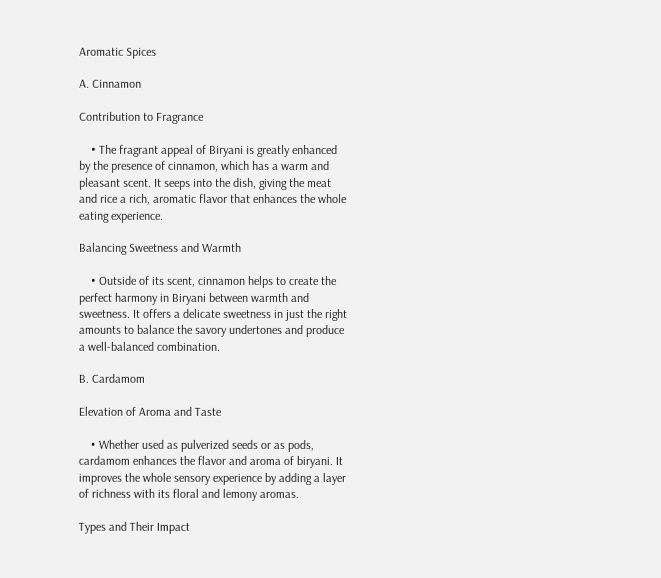Aromatic Spices

A. Cinnamon

Contribution to Fragrance

    • The fragrant appeal of Biryani is greatly enhanced by the presence of cinnamon, which has a warm and pleasant scent. It seeps into the dish, giving the meat and rice a rich, aromatic flavor that enhances the whole eating experience.

Balancing Sweetness and Warmth

    • Outside of its scent, cinnamon helps to create the perfect harmony in Biryani between warmth and sweetness. It offers a delicate sweetness in just the right amounts to balance the savory undertones and produce a well-balanced combination.

B. Cardamom

Elevation of Aroma and Taste

    • Whether used as pulverized seeds or as pods, cardamom enhances the flavor and aroma of biryani. It improves the whole sensory experience by adding a layer of richness with its floral and lemony aromas.

Types and Their Impact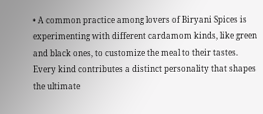• A common practice among lovers of Biryani Spices is experimenting with different cardamom kinds, like green and black ones, to customize the meal to their tastes. Every kind contributes a distinct personality that shapes the ultimate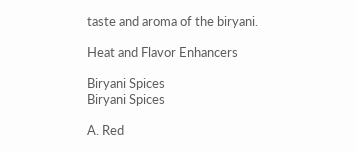taste and aroma of the biryani.

Heat and Flavor Enhancers

Biryani Spices
Biryani Spices

A. Red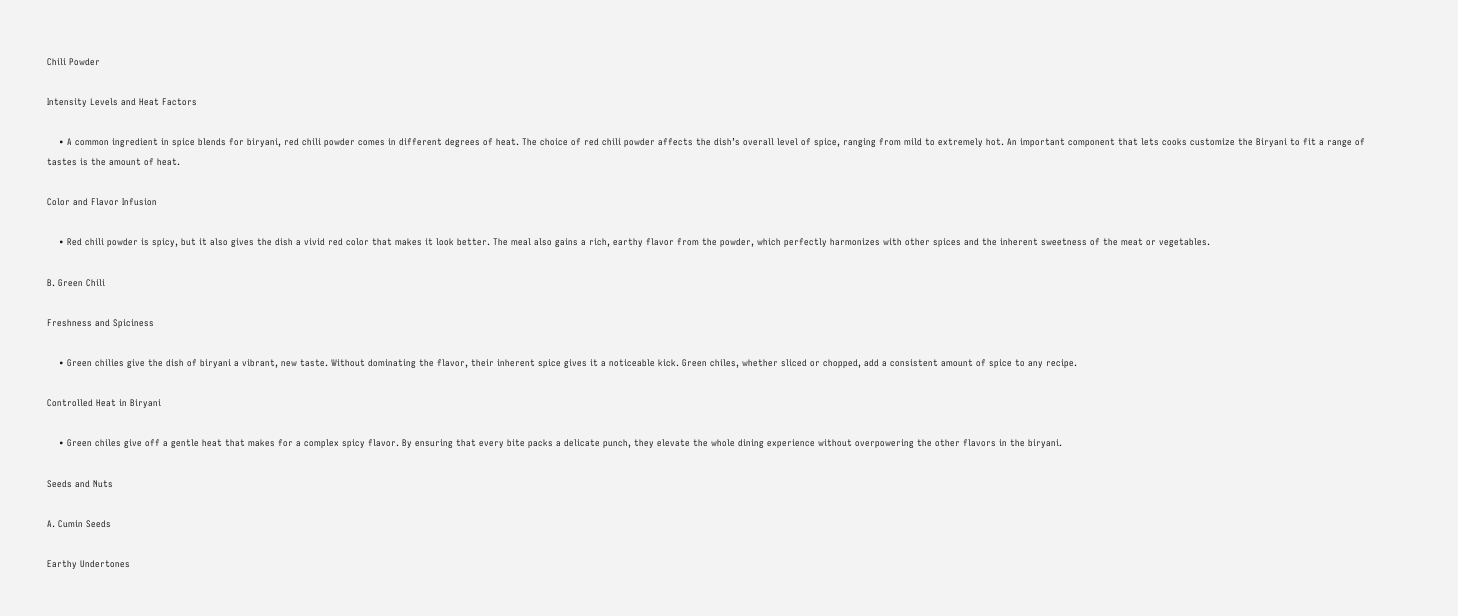Chili Powder

Intensity Levels and Heat Factors

    • A common ingredient in spice blends for biryani, red chili powder comes in different degrees of heat. The choice of red chili powder affects the dish’s overall level of spice, ranging from mild to extremely hot. An important component that lets cooks customize the Biryani to fit a range of tastes is the amount of heat.

Color and Flavor Infusion

    • Red chili powder is spicy, but it also gives the dish a vivid red color that makes it look better. The meal also gains a rich, earthy flavor from the powder, which perfectly harmonizes with other spices and the inherent sweetness of the meat or vegetables.

B. Green Chili

Freshness and Spiciness

    • Green chilies give the dish of biryani a vibrant, new taste. Without dominating the flavor, their inherent spice gives it a noticeable kick. Green chiles, whether sliced or chopped, add a consistent amount of spice to any recipe.

Controlled Heat in Biryani

    • Green chiles give off a gentle heat that makes for a complex spicy flavor. By ensuring that every bite packs a delicate punch, they elevate the whole dining experience without overpowering the other flavors in the biryani.

Seeds and Nuts

A. Cumin Seeds

Earthy Undertones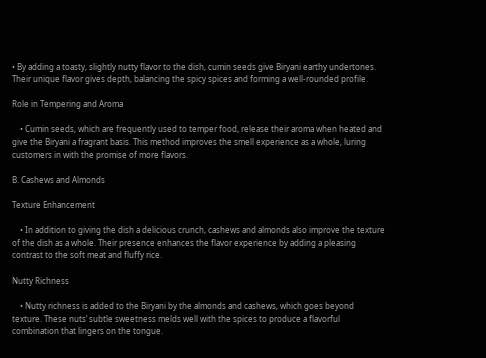• By adding a toasty, slightly nutty flavor to the dish, cumin seeds give Biryani earthy undertones. Their unique flavor gives depth, balancing the spicy spices and forming a well-rounded profile.

Role in Tempering and Aroma

    • Cumin seeds, which are frequently used to temper food, release their aroma when heated and give the Biryani a fragrant basis. This method improves the smell experience as a whole, luring customers in with the promise of more flavors.

B. Cashews and Almonds

Texture Enhancement

    • In addition to giving the dish a delicious crunch, cashews and almonds also improve the texture of the dish as a whole. Their presence enhances the flavor experience by adding a pleasing contrast to the soft meat and fluffy rice.

Nutty Richness

    • Nutty richness is added to the Biryani by the almonds and cashews, which goes beyond texture. These nuts’ subtle sweetness melds well with the spices to produce a flavorful combination that lingers on the tongue.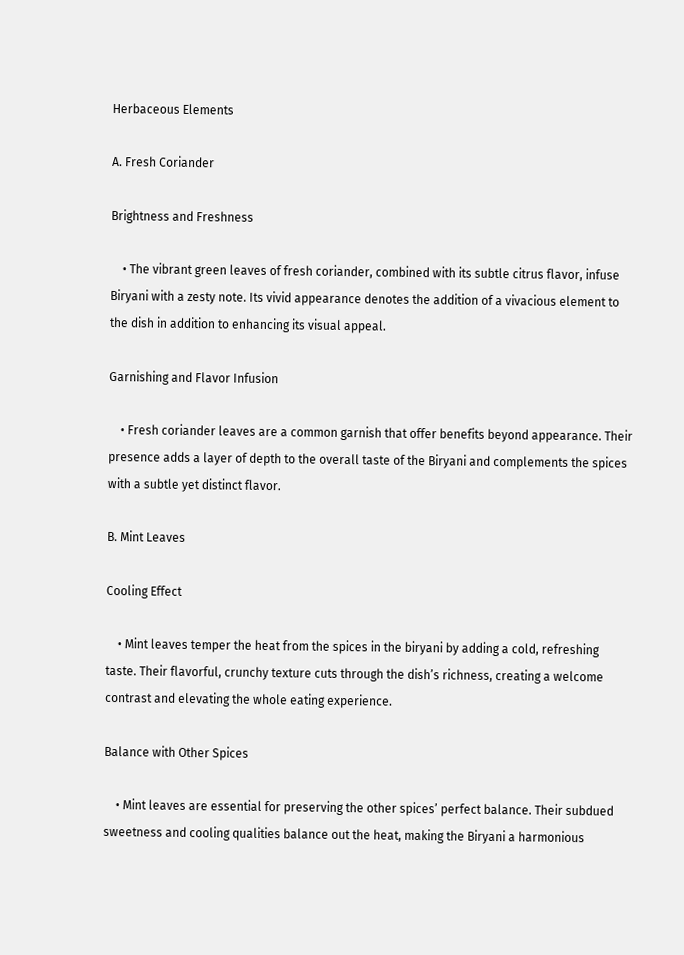Herbaceous Elements

A. Fresh Coriander

Brightness and Freshness

    • The vibrant green leaves of fresh coriander, combined with its subtle citrus flavor, infuse Biryani with a zesty note. Its vivid appearance denotes the addition of a vivacious element to the dish in addition to enhancing its visual appeal.

Garnishing and Flavor Infusion

    • Fresh coriander leaves are a common garnish that offer benefits beyond appearance. Their presence adds a layer of depth to the overall taste of the Biryani and complements the spices with a subtle yet distinct flavor.

B. Mint Leaves

Cooling Effect

    • Mint leaves temper the heat from the spices in the biryani by adding a cold, refreshing taste. Their flavorful, crunchy texture cuts through the dish’s richness, creating a welcome contrast and elevating the whole eating experience.

Balance with Other Spices

    • Mint leaves are essential for preserving the other spices’ perfect balance. Their subdued sweetness and cooling qualities balance out the heat, making the Biryani a harmonious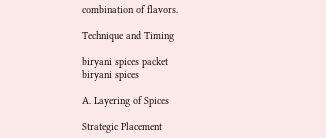combination of flavors.

Technique and Timing

biryani spices packet
biryani spices

A. Layering of Spices

Strategic Placement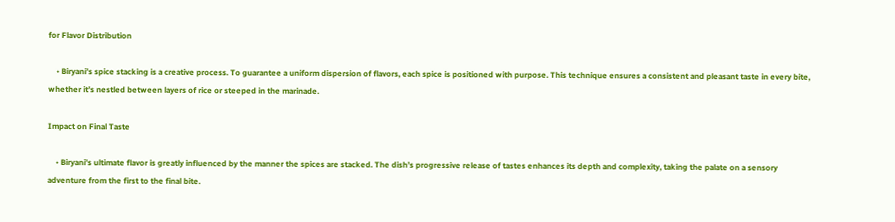for Flavor Distribution

    • Biryani’s spice stacking is a creative process. To guarantee a uniform dispersion of flavors, each spice is positioned with purpose. This technique ensures a consistent and pleasant taste in every bite, whether it’s nestled between layers of rice or steeped in the marinade.

Impact on Final Taste

    • Biryani’s ultimate flavor is greatly influenced by the manner the spices are stacked. The dish’s progressive release of tastes enhances its depth and complexity, taking the palate on a sensory adventure from the first to the final bite.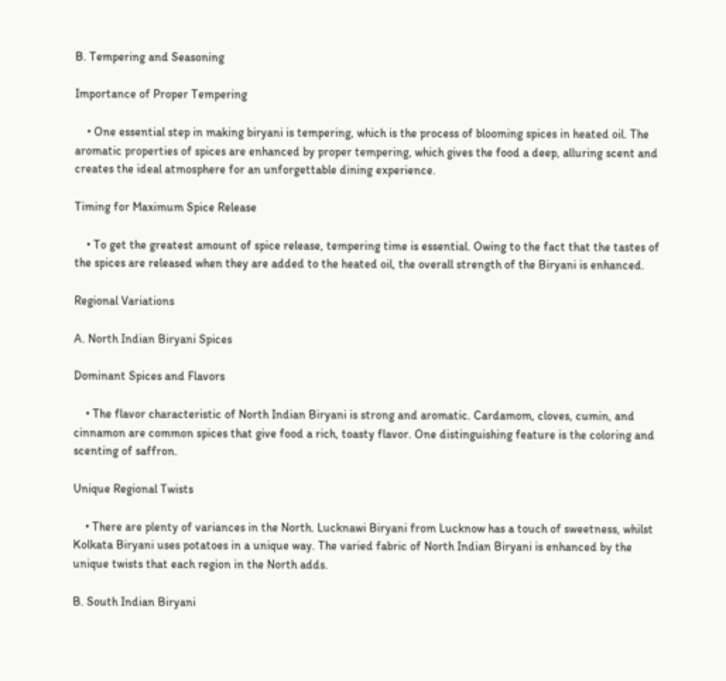B. Tempering and Seasoning

Importance of Proper Tempering

    • One essential step in making biryani is tempering, which is the process of blooming spices in heated oil. The aromatic properties of spices are enhanced by proper tempering, which gives the food a deep, alluring scent and creates the ideal atmosphere for an unforgettable dining experience.

Timing for Maximum Spice Release

    • To get the greatest amount of spice release, tempering time is essential. Owing to the fact that the tastes of the spices are released when they are added to the heated oil, the overall strength of the Biryani is enhanced.

Regional Variations

A. North Indian Biryani Spices

Dominant Spices and Flavors

    • The flavor characteristic of North Indian Biryani is strong and aromatic. Cardamom, cloves, cumin, and cinnamon are common spices that give food a rich, toasty flavor. One distinguishing feature is the coloring and scenting of saffron.

Unique Regional Twists

    • There are plenty of variances in the North. Lucknawi Biryani from Lucknow has a touch of sweetness, whilst Kolkata Biryani uses potatoes in a unique way. The varied fabric of North Indian Biryani is enhanced by the unique twists that each region in the North adds.

B. South Indian Biryani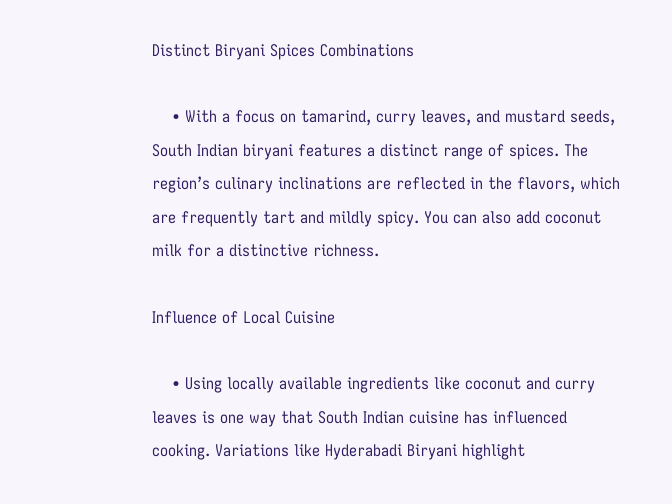Distinct Biryani Spices Combinations

    • With a focus on tamarind, curry leaves, and mustard seeds, South Indian biryani features a distinct range of spices. The region’s culinary inclinations are reflected in the flavors, which are frequently tart and mildly spicy. You can also add coconut milk for a distinctive richness.

Influence of Local Cuisine

    • Using locally available ingredients like coconut and curry leaves is one way that South Indian cuisine has influenced cooking. Variations like Hyderabadi Biryani highlight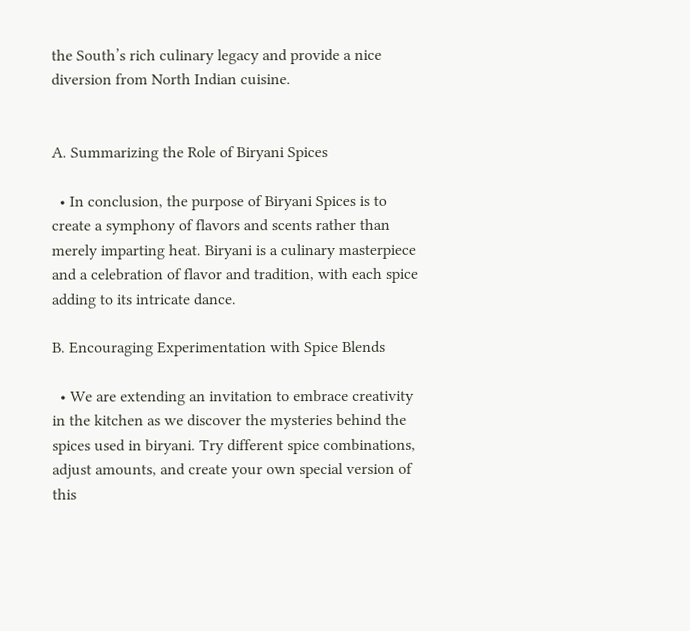the South’s rich culinary legacy and provide a nice diversion from North Indian cuisine.


A. Summarizing the Role of Biryani Spices

  • In conclusion, the purpose of Biryani Spices is to create a symphony of flavors and scents rather than merely imparting heat. Biryani is a culinary masterpiece and a celebration of flavor and tradition, with each spice adding to its intricate dance.

B. Encouraging Experimentation with Spice Blends

  • We are extending an invitation to embrace creativity in the kitchen as we discover the mysteries behind the spices used in biryani. Try different spice combinations, adjust amounts, and create your own special version of this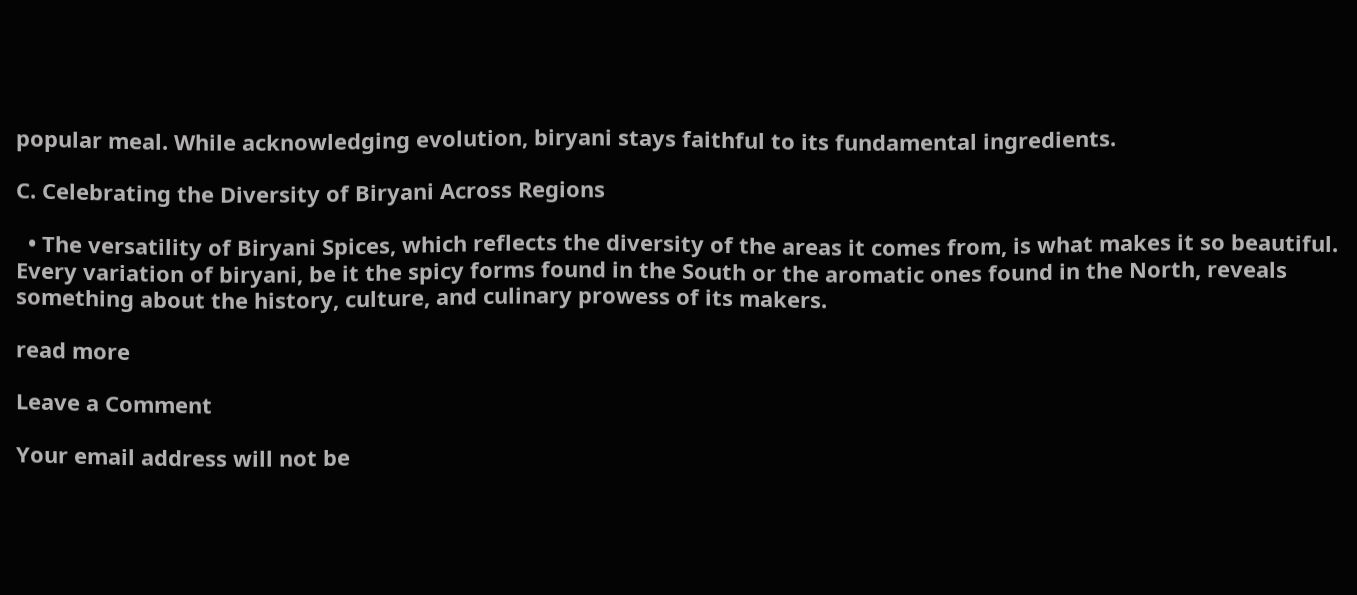popular meal. While acknowledging evolution, biryani stays faithful to its fundamental ingredients.

C. Celebrating the Diversity of Biryani Across Regions

  • The versatility of Biryani Spices, which reflects the diversity of the areas it comes from, is what makes it so beautiful. Every variation of biryani, be it the spicy forms found in the South or the aromatic ones found in the North, reveals something about the history, culture, and culinary prowess of its makers.

read more

Leave a Comment

Your email address will not be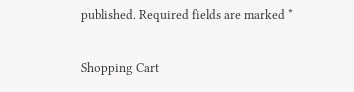published. Required fields are marked *

Shopping Cart